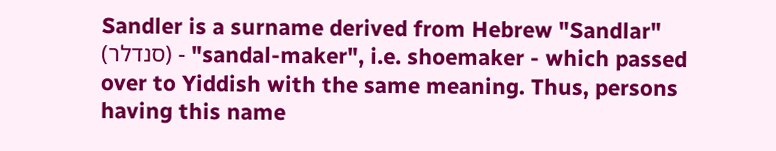Sandler is a surname derived from Hebrew "Sandlar" (סנדלר) - "sandal-maker", i.e. shoemaker - which passed over to Yiddish with the same meaning. Thus, persons having this name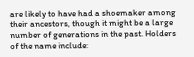are likely to have had a shoemaker among their ancestors, though it might be a large number of generations in the past. Holders of the name include: